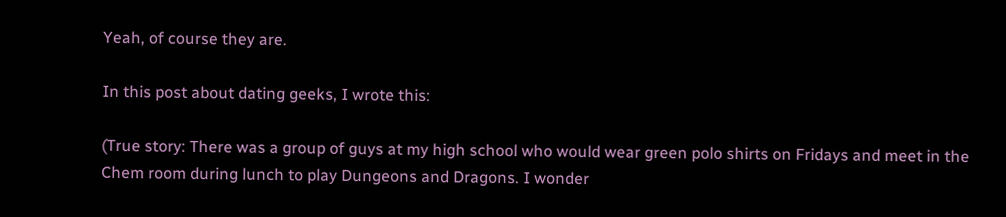Yeah, of course they are.

In this post about dating geeks, I wrote this:

(True story: There was a group of guys at my high school who would wear green polo shirts on Fridays and meet in the Chem room during lunch to play Dungeons and Dragons. I wonder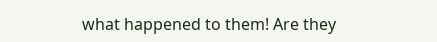what happened to them! Are they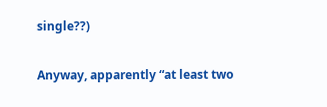single??)

Anyway, apparently “at least two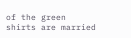of the green shirts are married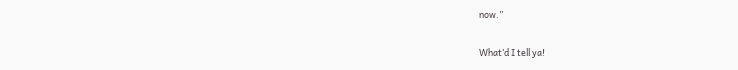now.”

What’d I tell ya!